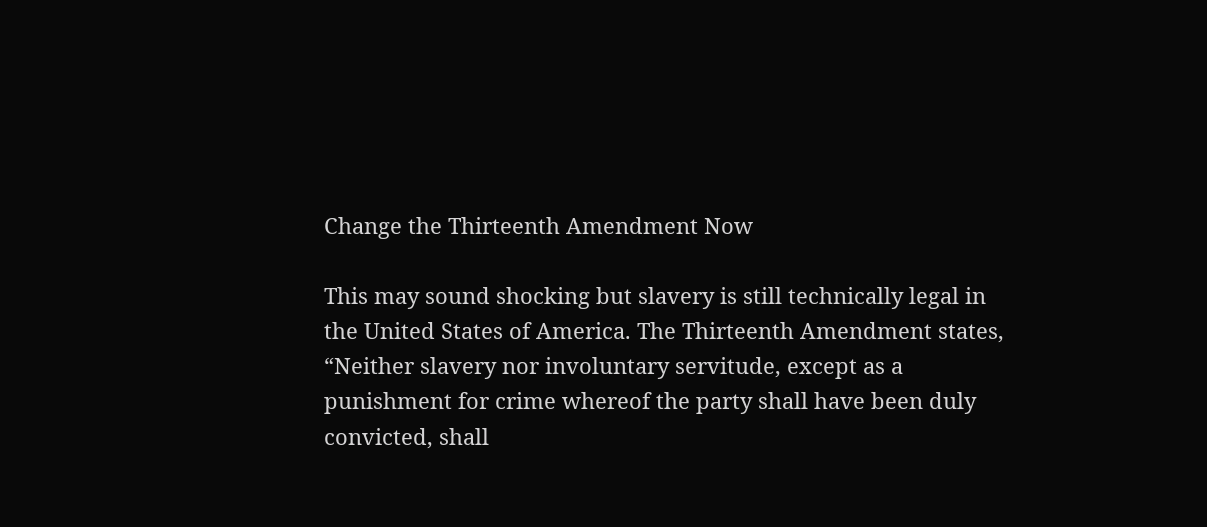Change the Thirteenth Amendment Now

This may sound shocking but slavery is still technically legal in the United States of America. The Thirteenth Amendment states, “Neither slavery nor involuntary servitude, except as a punishment for crime whereof the party shall have been duly convicted, shall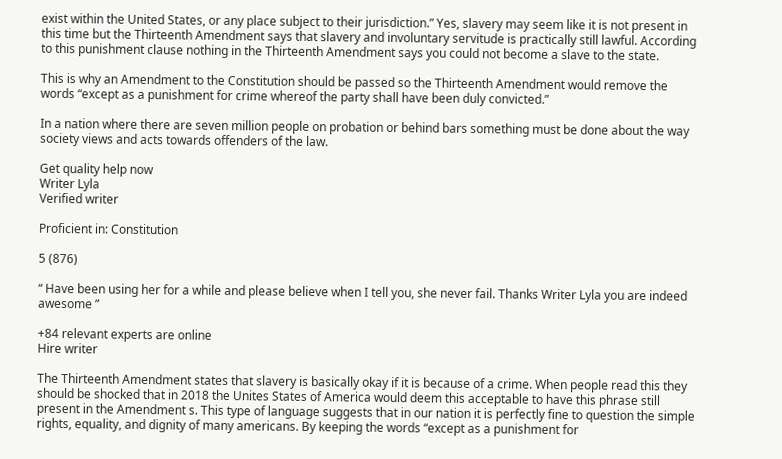exist within the United States, or any place subject to their jurisdiction.” Yes, slavery may seem like it is not present in this time but the Thirteenth Amendment says that slavery and involuntary servitude is practically still lawful. According to this punishment clause nothing in the Thirteenth Amendment says you could not become a slave to the state.

This is why an Amendment to the Constitution should be passed so the Thirteenth Amendment would remove the words “except as a punishment for crime whereof the party shall have been duly convicted.”

In a nation where there are seven million people on probation or behind bars something must be done about the way society views and acts towards offenders of the law.

Get quality help now
Writer Lyla
Verified writer

Proficient in: Constitution

5 (876)

“ Have been using her for a while and please believe when I tell you, she never fail. Thanks Writer Lyla you are indeed awesome ”

+84 relevant experts are online
Hire writer

The Thirteenth Amendment states that slavery is basically okay if it is because of a crime. When people read this they should be shocked that in 2018 the Unites States of America would deem this acceptable to have this phrase still present in the Amendment s. This type of language suggests that in our nation it is perfectly fine to question the simple rights, equality, and dignity of many americans. By keeping the words “except as a punishment for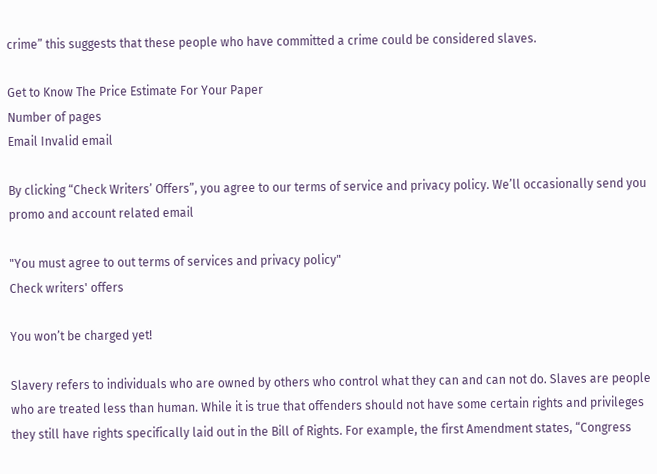crime” this suggests that these people who have committed a crime could be considered slaves.

Get to Know The Price Estimate For Your Paper
Number of pages
Email Invalid email

By clicking “Check Writers’ Offers”, you agree to our terms of service and privacy policy. We’ll occasionally send you promo and account related email

"You must agree to out terms of services and privacy policy"
Check writers' offers

You won’t be charged yet!

Slavery refers to individuals who are owned by others who control what they can and can not do. Slaves are people who are treated less than human. While it is true that offenders should not have some certain rights and privileges they still have rights specifically laid out in the Bill of Rights. For example, the first Amendment states, “Congress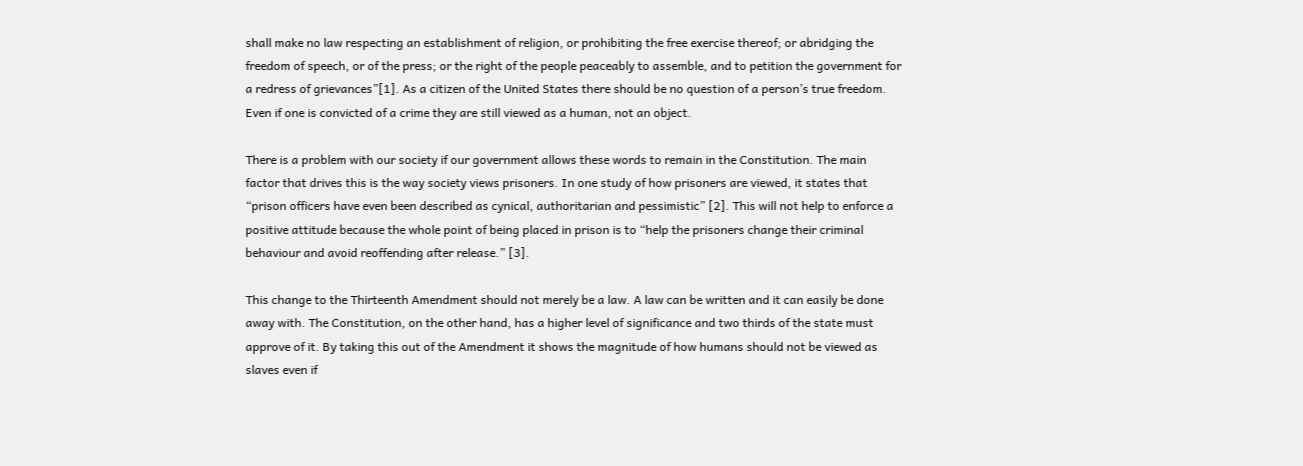shall make no law respecting an establishment of religion, or prohibiting the free exercise thereof; or abridging the freedom of speech, or of the press; or the right of the people peaceably to assemble, and to petition the government for a redress of grievances”[1]. As a citizen of the United States there should be no question of a person’s true freedom. Even if one is convicted of a crime they are still viewed as a human, not an object.

There is a problem with our society if our government allows these words to remain in the Constitution. The main factor that drives this is the way society views prisoners. In one study of how prisoners are viewed, it states that “prison officers have even been described as cynical, authoritarian and pessimistic” [2]. This will not help to enforce a positive attitude because the whole point of being placed in prison is to “help the prisoners change their criminal behaviour and avoid reoffending after release.” [3].

This change to the Thirteenth Amendment should not merely be a law. A law can be written and it can easily be done away with. The Constitution, on the other hand, has a higher level of significance and two thirds of the state must approve of it. By taking this out of the Amendment it shows the magnitude of how humans should not be viewed as slaves even if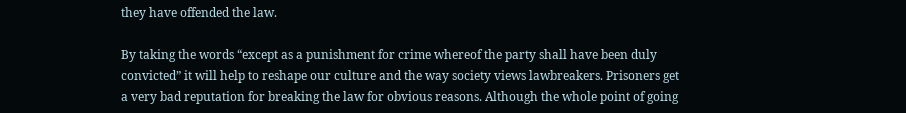they have offended the law.

By taking the words “except as a punishment for crime whereof the party shall have been duly convicted” it will help to reshape our culture and the way society views lawbreakers. Prisoners get a very bad reputation for breaking the law for obvious reasons. Although the whole point of going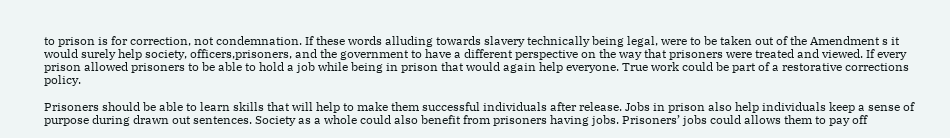to prison is for correction, not condemnation. If these words alluding towards slavery technically being legal, were to be taken out of the Amendment s it would surely help society, officers,prisoners, and the government to have a different perspective on the way that prisoners were treated and viewed. If every prison allowed prisoners to be able to hold a job while being in prison that would again help everyone. True work could be part of a restorative corrections policy.

Prisoners should be able to learn skills that will help to make them successful individuals after release. Jobs in prison also help individuals keep a sense of purpose during drawn out sentences. Society as a whole could also benefit from prisoners having jobs. Prisoners’ jobs could allows them to pay off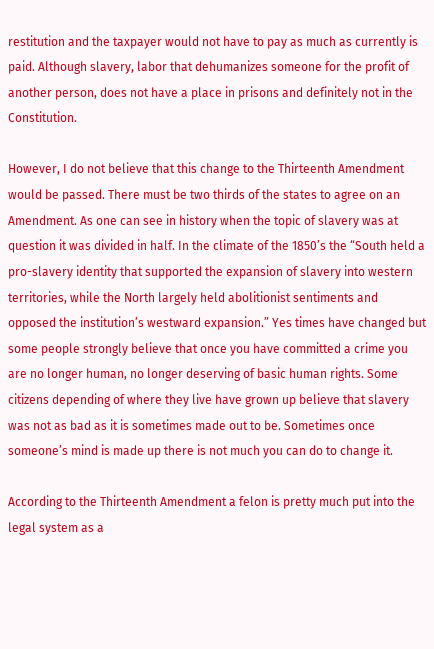restitution and the taxpayer would not have to pay as much as currently is paid. Although slavery, labor that dehumanizes someone for the profit of another person, does not have a place in prisons and definitely not in the Constitution.

However, I do not believe that this change to the Thirteenth Amendment would be passed. There must be two thirds of the states to agree on an Amendment. As one can see in history when the topic of slavery was at question it was divided in half. In the climate of the 1850’s the “South held a pro-slavery identity that supported the expansion of slavery into western territories, while the North largely held abolitionist sentiments and opposed the institution’s westward expansion.” Yes times have changed but some people strongly believe that once you have committed a crime you are no longer human, no longer deserving of basic human rights. Some citizens depending of where they live have grown up believe that slavery was not as bad as it is sometimes made out to be. Sometimes once someone’s mind is made up there is not much you can do to change it.

According to the Thirteenth Amendment a felon is pretty much put into the legal system as a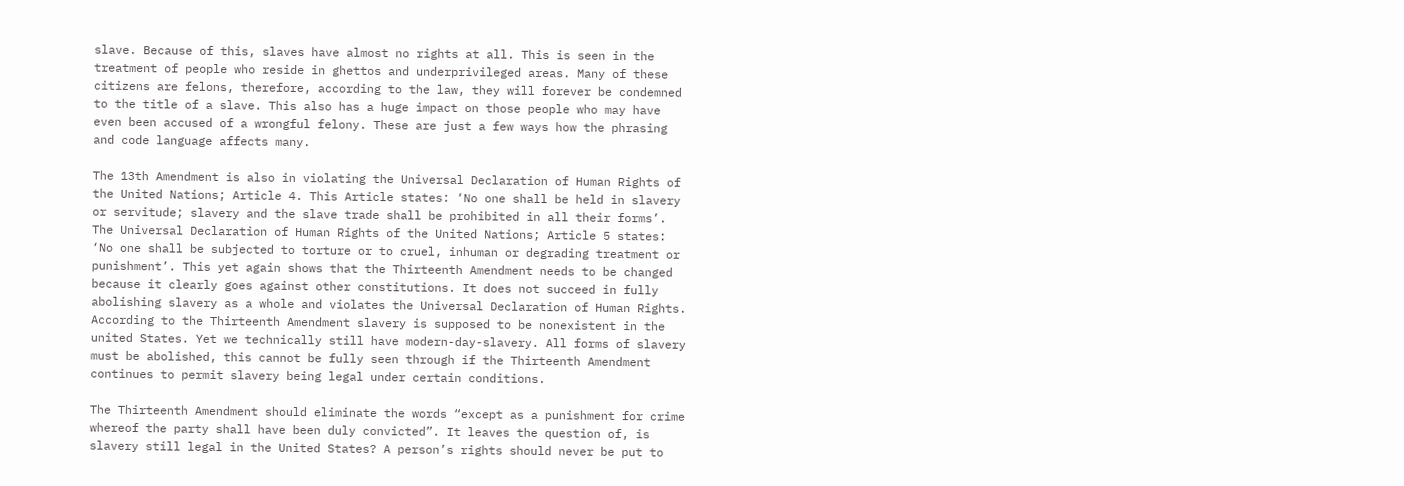slave. Because of this, slaves have almost no rights at all. This is seen in the treatment of people who reside in ghettos and underprivileged areas. Many of these citizens are felons, therefore, according to the law, they will forever be condemned to the title of a slave. This also has a huge impact on those people who may have even been accused of a wrongful felony. These are just a few ways how the phrasing and code language affects many.

The 13th Amendment is also in violating the Universal Declaration of Human Rights of the United Nations; Article 4. This Article states: ‘No one shall be held in slavery or servitude; slavery and the slave trade shall be prohibited in all their forms’. The Universal Declaration of Human Rights of the United Nations; Article 5 states: ‘No one shall be subjected to torture or to cruel, inhuman or degrading treatment or punishment’. This yet again shows that the Thirteenth Amendment needs to be changed because it clearly goes against other constitutions. It does not succeed in fully abolishing slavery as a whole and violates the Universal Declaration of Human Rights. According to the Thirteenth Amendment slavery is supposed to be nonexistent in the united States. Yet we technically still have modern-day-slavery. All forms of slavery must be abolished, this cannot be fully seen through if the Thirteenth Amendment continues to permit slavery being legal under certain conditions.

The Thirteenth Amendment should eliminate the words “except as a punishment for crime whereof the party shall have been duly convicted”. It leaves the question of, is slavery still legal in the United States? A person’s rights should never be put to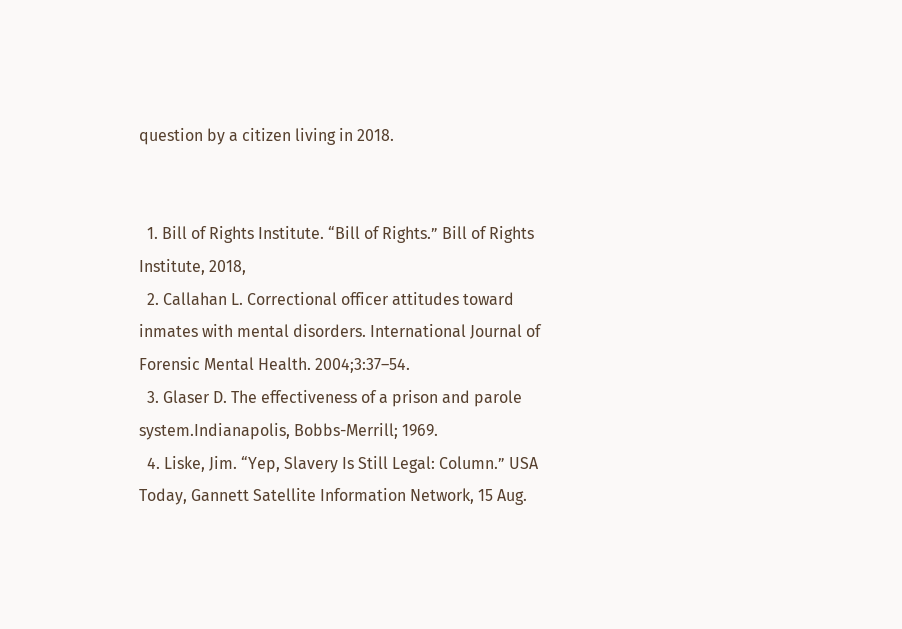question by a citizen living in 2018.


  1. Bill of Rights Institute. “Bill of Rights.” Bill of Rights Institute, 2018,
  2. Callahan L. Correctional officer attitudes toward inmates with mental disorders. International Journal of Forensic Mental Health. 2004;3:37–54.
  3. Glaser D. The effectiveness of a prison and parole system.Indianapolis, Bobbs-Merrill; 1969.
  4. Liske, Jim. “Yep, Slavery Is Still Legal: Column.” USA Today, Gannett Satellite Information Network, 15 Aug.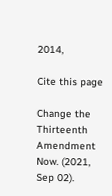2014,

Cite this page

Change the Thirteenth Amendment Now. (2021, Sep 02).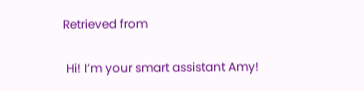Retrieved from

 Hi! I’m your smart assistant Amy!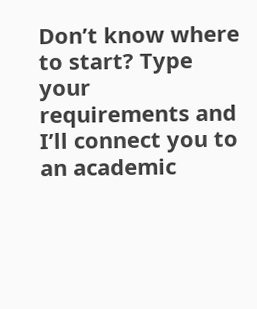Don’t know where to start? Type your requirements and I’ll connect you to an academic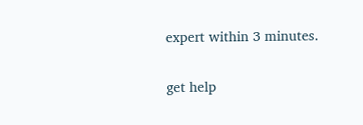expert within 3 minutes.

get help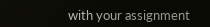with your assignment